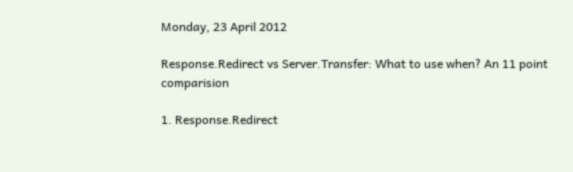Monday, 23 April 2012

Response.Redirect vs Server.Transfer: What to use when? An 11 point comparision

1. Response.Redirect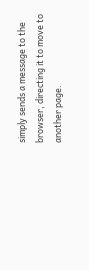simply sends a message to the browser, directing it to move to another page.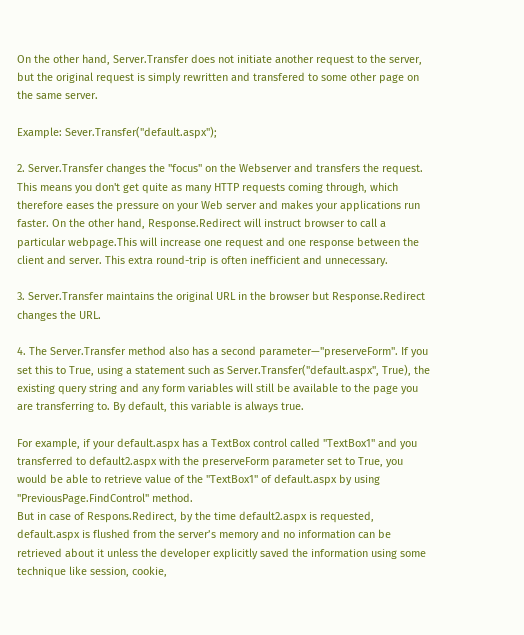On the other hand, Server.Transfer does not initiate another request to the server, but the original request is simply rewritten and transfered to some other page on the same server.

Example: Sever.Transfer("default.aspx");

2. Server.Transfer changes the "focus" on the Webserver and transfers the request. This means you don't get quite as many HTTP requests coming through, which therefore eases the pressure on your Web server and makes your applications run faster. On the other hand, Response.Redirect will instruct browser to call a particular webpage.This will increase one request and one response between the client and server. This extra round-trip is often inefficient and unnecessary.

3. Server.Transfer maintains the original URL in the browser but Response.Redirect changes the URL.

4. The Server.Transfer method also has a second parameter—"preserveForm". If you set this to True, using a statement such as Server.Transfer("default.aspx", True), the existing query string and any form variables will still be available to the page you are transferring to. By default, this variable is always true.

For example, if your default.aspx has a TextBox control called "TextBox1" and you transferred to default2.aspx with the preserveForm parameter set to True, you would be able to retrieve value of the "TextBox1" of default.aspx by using "PreviousPage.FindControl" method.
But in case of Respons.Redirect, by the time default2.aspx is requested, default.aspx is flushed from the server’s memory and no information can be retrieved about it unless the developer explicitly saved the information using some technique like session, cookie,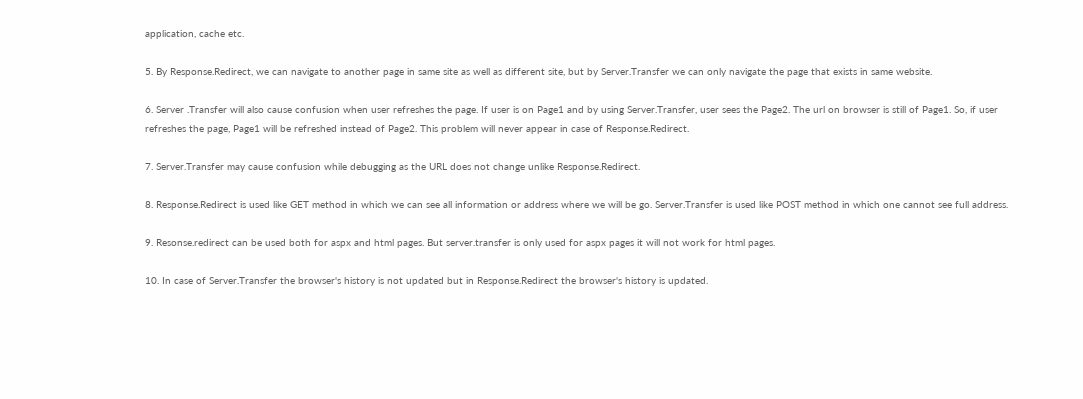application, cache etc.

5. By Response.Redirect, we can navigate to another page in same site as well as different site, but by Server.Transfer we can only navigate the page that exists in same website.

6. Server .Transfer will also cause confusion when user refreshes the page. If user is on Page1 and by using Server.Transfer, user sees the Page2. The url on browser is still of Page1. So, if user refreshes the page, Page1 will be refreshed instead of Page2. This problem will never appear in case of Response.Redirect.

7. Server.Transfer may cause confusion while debugging as the URL does not change unlike Response.Redirect.

8. Response.Redirect is used like GET method in which we can see all information or address where we will be go. Server.Transfer is used like POST method in which one cannot see full address.

9. Resonse.redirect can be used both for aspx and html pages. But server.transfer is only used for aspx pages it will not work for html pages.

10. In case of Server.Transfer the browser's history is not updated but in Response.Redirect the browser's history is updated.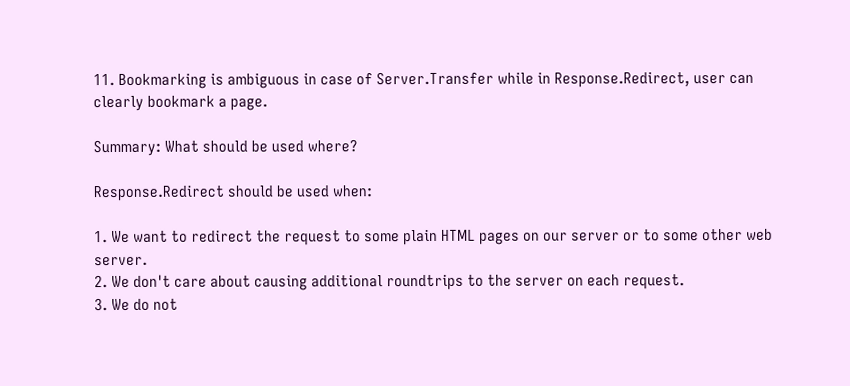11. Bookmarking is ambiguous in case of Server.Transfer while in Response.Redirect, user can clearly bookmark a page.

Summary: What should be used where?

Response.Redirect should be used when:

1. We want to redirect the request to some plain HTML pages on our server or to some other web server.
2. We don't care about causing additional roundtrips to the server on each request.
3. We do not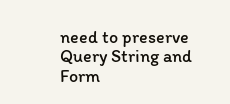need to preserve Query String and Form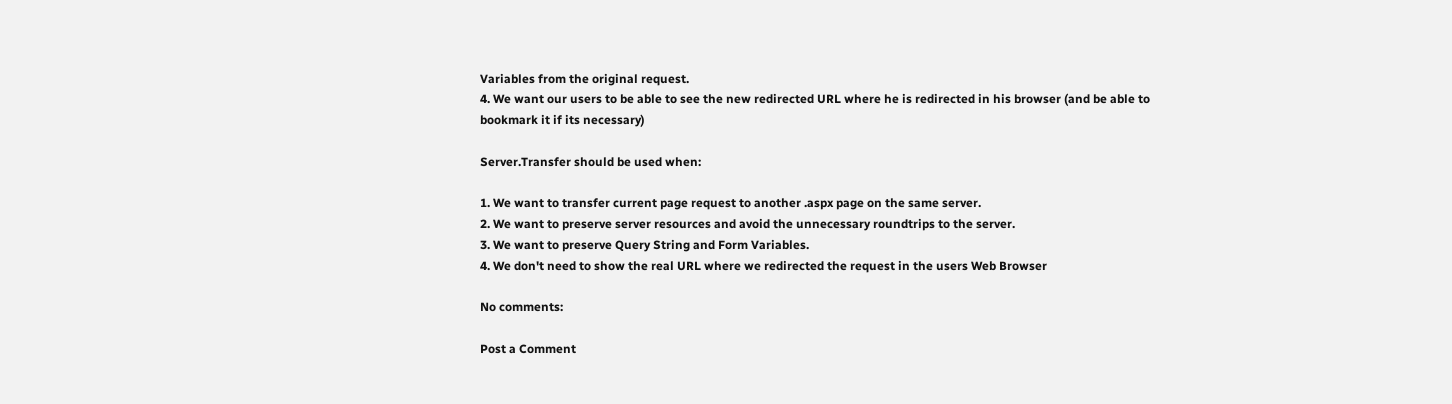Variables from the original request.
4. We want our users to be able to see the new redirected URL where he is redirected in his browser (and be able to
bookmark it if its necessary)

Server.Transfer should be used when:

1. We want to transfer current page request to another .aspx page on the same server.
2. We want to preserve server resources and avoid the unnecessary roundtrips to the server.
3. We want to preserve Query String and Form Variables.
4. We don't need to show the real URL where we redirected the request in the users Web Browser

No comments:

Post a Comment